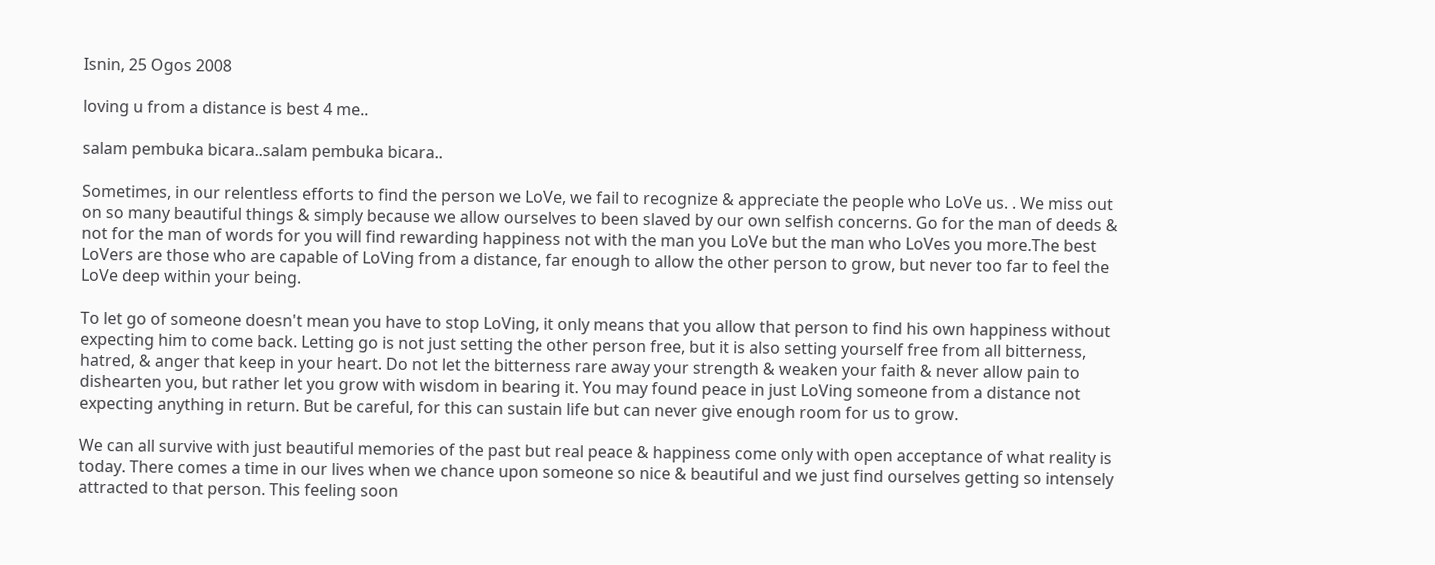Isnin, 25 Ogos 2008

loving u from a distance is best 4 me..

salam pembuka bicara..salam pembuka bicara..

Sometimes, in our relentless efforts to find the person we LoVe, we fail to recognize & appreciate the people who LoVe us. . We miss out on so many beautiful things & simply because we allow ourselves to been slaved by our own selfish concerns. Go for the man of deeds & not for the man of words for you will find rewarding happiness not with the man you LoVe but the man who LoVes you more.The best LoVers are those who are capable of LoVing from a distance, far enough to allow the other person to grow, but never too far to feel the LoVe deep within your being.

To let go of someone doesn't mean you have to stop LoVing, it only means that you allow that person to find his own happiness without expecting him to come back. Letting go is not just setting the other person free, but it is also setting yourself free from all bitterness, hatred, & anger that keep in your heart. Do not let the bitterness rare away your strength & weaken your faith & never allow pain to dishearten you, but rather let you grow with wisdom in bearing it. You may found peace in just LoVing someone from a distance not expecting anything in return. But be careful, for this can sustain life but can never give enough room for us to grow.

We can all survive with just beautiful memories of the past but real peace & happiness come only with open acceptance of what reality is today. There comes a time in our lives when we chance upon someone so nice & beautiful and we just find ourselves getting so intensely attracted to that person. This feeling soon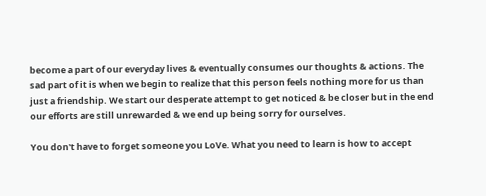become a part of our everyday lives & eventually consumes our thoughts & actions. The sad part of it is when we begin to realize that this person feels nothing more for us than just a friendship. We start our desperate attempt to get noticed & be closer but in the end our efforts are still unrewarded & we end up being sorry for ourselves.

You don't have to forget someone you LoVe. What you need to learn is how to accept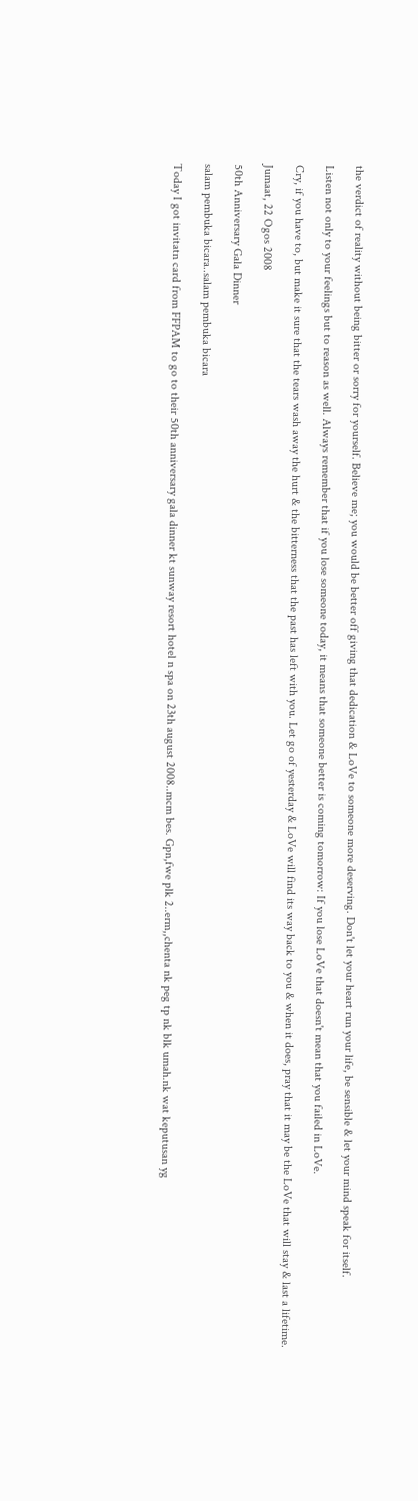the verdict of reality without being bitter or sorry for yourself. Believe me; you would be better off giving that dedication & LoVe to someone more deserving. Don't let your heart run your life, be sensible & let your mind speak for itself.

Listen not only to your feelings but to reason as well. Always remember that if you lose someone today, it means that someone better is coming tomorrow: If you lose LoVe that doesn't mean that you failed in LoVe.

Cry, if you have to, but make it sure that the tears wash away the hurt & the bitterness that the past has left with you. Let go of yesterday & LoVe will find its way back to you & when it does, pray that it may be the LoVe that will stay & last a lifetime.

Jumaat, 22 Ogos 2008

50th Anniversary Gala Dinner

salam pembuka bicara..salam pembuka bicara

Today I got invitatn card from FFPAM to go to their 50th anniversary gala dinner kt sunway resort hotel n spa on 23th august 2008..mcm bes. Gpn,fwe plk 2..erm,,chenta nk peg tp nk blk umah.nk wat keputusan yg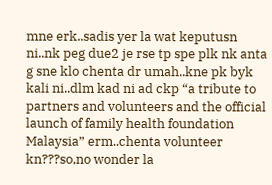mne erk..sadis yer la wat keputusn ni..nk peg due2 je rse tp spe plk nk anta g sne klo chenta dr umah..kne pk byk kali ni..dlm kad ni ad ckp “a tribute to partners and volunteers and the official launch of family health foundation Malaysia” erm..chenta volunteer kn???so,no wonder la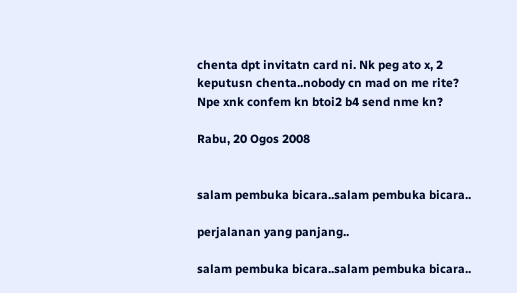chenta dpt invitatn card ni. Nk peg ato x, 2 keputusn chenta..nobody cn mad on me rite? Npe xnk confem kn btoi2 b4 send nme kn?

Rabu, 20 Ogos 2008


salam pembuka bicara..salam pembuka bicara..

perjalanan yang panjang..

salam pembuka bicara..salam pembuka bicara..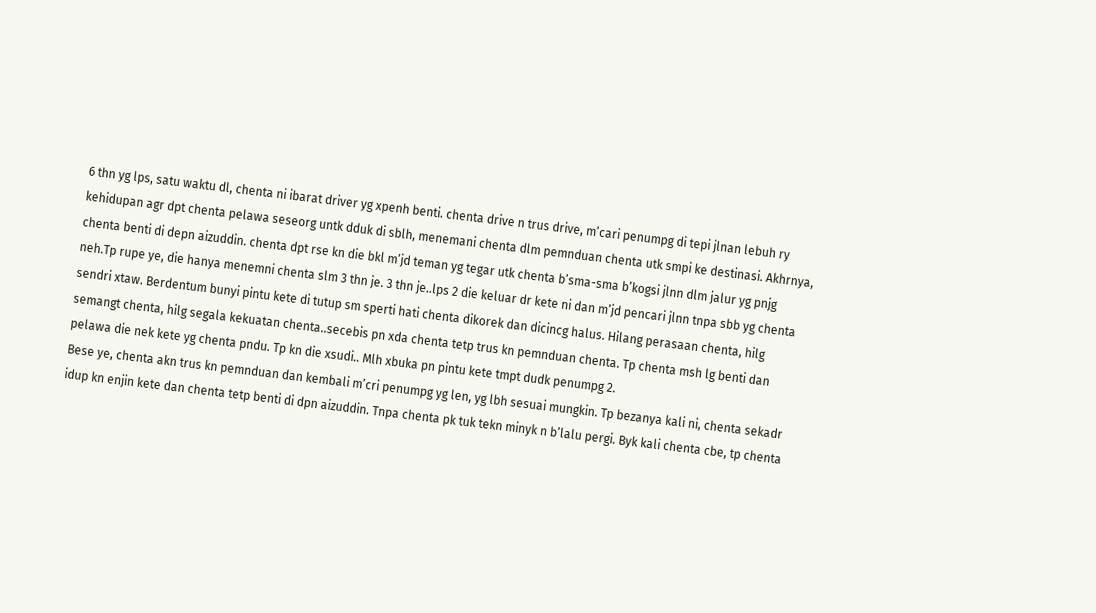6 thn yg lps, satu waktu dl, chenta ni ibarat driver yg xpenh benti. chenta drive n trus drive, m’cari penumpg di tepi jlnan lebuh ry kehidupan agr dpt chenta pelawa seseorg untk dduk di sblh, menemani chenta dlm pemnduan chenta utk smpi ke destinasi. Akhrnya, chenta benti di depn aizuddin. chenta dpt rse kn die bkl m’jd teman yg tegar utk chenta b’sma-sma b’kogsi jlnn dlm jalur yg pnjg neh.Tp rupe ye, die hanya menemni chenta slm 3 thn je. 3 thn je..lps 2 die keluar dr kete ni dan m’jd pencari jlnn tnpa sbb yg chenta sendri xtaw. Berdentum bunyi pintu kete di tutup sm sperti hati chenta dikorek dan dicincg halus. Hilang perasaan chenta, hilg semangt chenta, hilg segala kekuatan chenta..secebis pn xda chenta tetp trus kn pemnduan chenta. Tp chenta msh lg benti dan pelawa die nek kete yg chenta pndu. Tp kn die xsudi.. Mlh xbuka pn pintu kete tmpt dudk penumpg 2.
Bese ye, chenta akn trus kn pemnduan dan kembali m’cri penumpg yg len, yg lbh sesuai mungkin. Tp bezanya kali ni, chenta sekadr idup kn enjin kete dan chenta tetp benti di dpn aizuddin. Tnpa chenta pk tuk tekn minyk n b’lalu pergi. Byk kali chenta cbe, tp chenta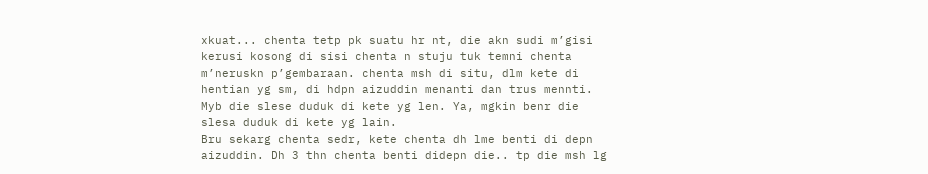xkuat... chenta tetp pk suatu hr nt, die akn sudi m’gisi kerusi kosong di sisi chenta n stuju tuk temni chenta m’neruskn p’gembaraan. chenta msh di situ, dlm kete di hentian yg sm, di hdpn aizuddin menanti dan trus mennti. Myb die slese duduk di kete yg len. Ya, mgkin benr die slesa duduk di kete yg lain.
Bru sekarg chenta sedr, kete chenta dh lme benti di depn aizuddin. Dh 3 thn chenta benti didepn die.. tp die msh lg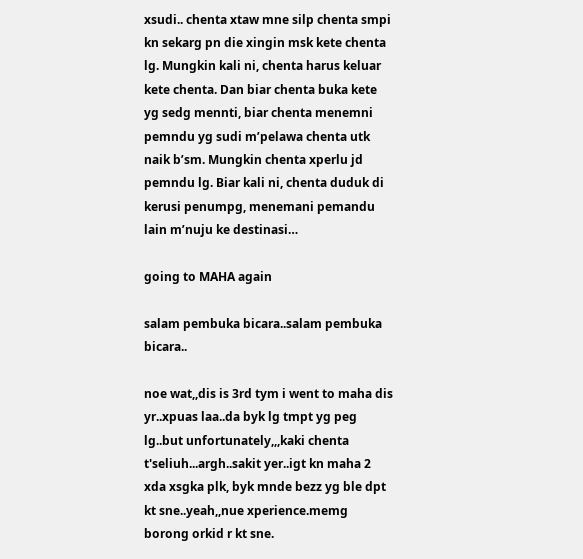xsudi.. chenta xtaw mne silp chenta smpi kn sekarg pn die xingin msk kete chenta lg. Mungkin kali ni, chenta harus keluar kete chenta. Dan biar chenta buka kete yg sedg mennti, biar chenta menemni pemndu yg sudi m’pelawa chenta utk naik b’sm. Mungkin chenta xperlu jd pemndu lg. Biar kali ni, chenta duduk di kerusi penumpg, menemani pemandu lain m’nuju ke destinasi…

going to MAHA again

salam pembuka bicara..salam pembuka bicara..

noe wat,,dis is 3rd tym i went to maha dis yr..xpuas laa..da byk lg tmpt yg peg lg..but unfortunately,,,kaki chenta t'seliuh...argh..sakit yer..igt kn maha 2 xda xsgka plk, byk mnde bezz yg ble dpt kt sne..yeah,,nue xperience.memg borong orkid r kt sne.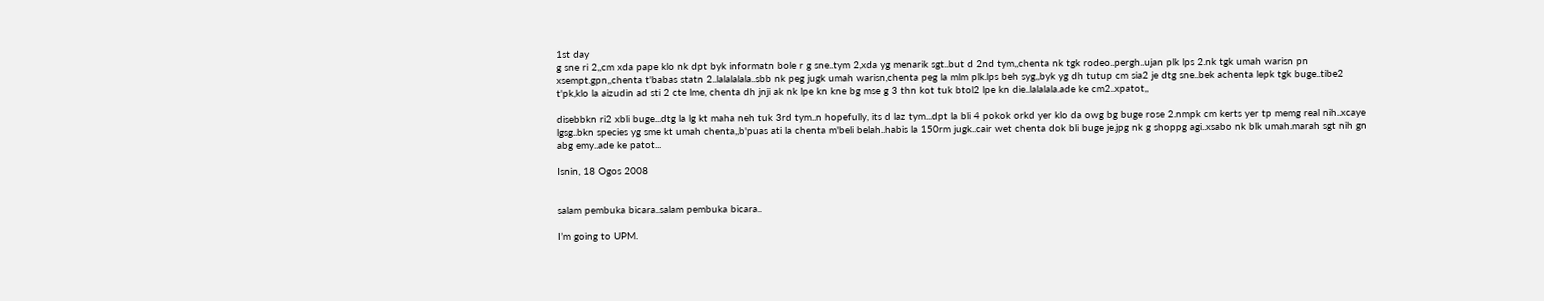1st day
g sne ri 2,,cm xda pape klo nk dpt byk informatn bole r g sne..tym 2,xda yg menarik sgt..but d 2nd tym,,chenta nk tgk rodeo..pergh..ujan plk lps 2.nk tgk umah warisn pn xsempt.gpn,,chenta t'babas statn 2..lalalalala..sbb nk peg jugk umah warisn,chenta peg la mlm plk.lps beh syg,,byk yg dh tutup cm sia2 je dtg sne..bek achenta lepk tgk buge..tibe2 t'pk,klo la aizudin ad sti 2 cte lme, chenta dh jnji ak nk lpe kn kne bg mse g 3 thn kot tuk btol2 lpe kn die..lalalala.ade ke cm2..xpatot,,

disebbkn ri2 xbli buge...dtg la lg kt maha neh tuk 3rd tym..n hopefully, its d laz tym...dpt la bli 4 pokok orkd yer klo da owg bg buge rose 2.nmpk cm kerts yer tp memg real nih..xcaye lgsg..bkn species yg sme kt umah chenta,,b'puas ati la chenta m'beli belah..habis la 150rm jugk..cair wet chenta dok bli buge je.jpg nk g shoppg agi..xsabo nk blk umah.marah sgt nih gn abg emy..ade ke patot...

Isnin, 18 Ogos 2008


salam pembuka bicara..salam pembuka bicara..

I’m going to UPM.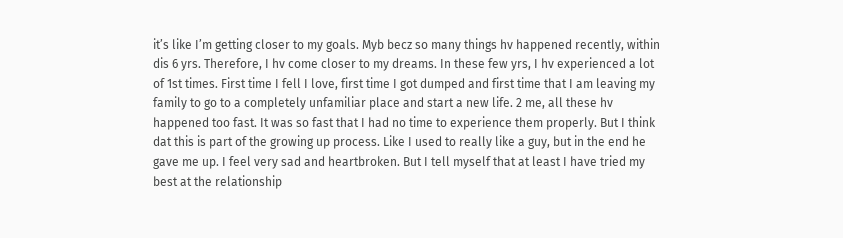it’s like I’m getting closer to my goals. Myb becz so many things hv happened recently, within dis 6 yrs. Therefore, I hv come closer to my dreams. In these few yrs, I hv experienced a lot of 1st times. First time I fell I love, first time I got dumped and first time that I am leaving my family to go to a completely unfamiliar place and start a new life. 2 me, all these hv happened too fast. It was so fast that I had no time to experience them properly. But I think dat this is part of the growing up process. Like I used to really like a guy, but in the end he gave me up. I feel very sad and heartbroken. But I tell myself that at least I have tried my best at the relationship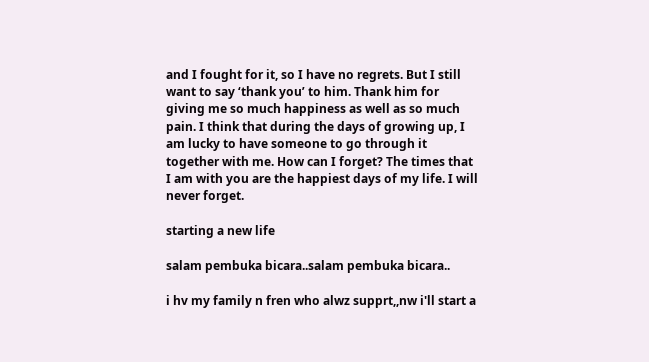and I fought for it, so I have no regrets. But I still want to say ‘thank you’ to him. Thank him for giving me so much happiness as well as so much pain. I think that during the days of growing up, I am lucky to have someone to go through it together with me. How can I forget? The times that I am with you are the happiest days of my life. I will never forget.

starting a new life

salam pembuka bicara..salam pembuka bicara..

i hv my family n fren who alwz supprt,,nw i'll start a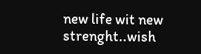new life wit new strenght..wish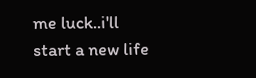me luck..i'll start a new life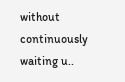without continuously waiting u..